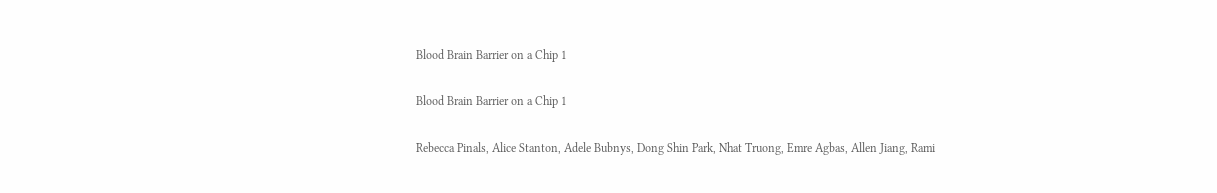Blood Brain Barrier on a Chip 1

Blood Brain Barrier on a Chip 1

Rebecca Pinals, Alice Stanton, Adele Bubnys, Dong Shin Park, Nhat Truong, Emre Agbas, Allen Jiang, Rami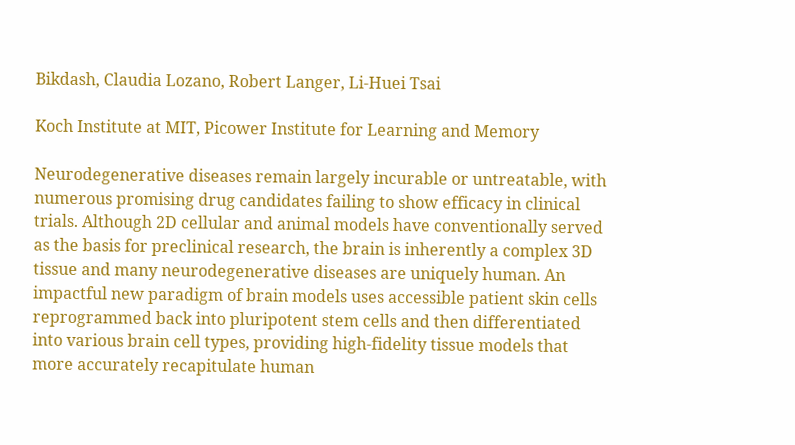Bikdash, Claudia Lozano, Robert Langer, Li-Huei Tsai

Koch Institute at MIT, Picower Institute for Learning and Memory

Neurodegenerative diseases remain largely incurable or untreatable, with numerous promising drug candidates failing to show efficacy in clinical trials. Although 2D cellular and animal models have conventionally served as the basis for preclinical research, the brain is inherently a complex 3D tissue and many neurodegenerative diseases are uniquely human. An impactful new paradigm of brain models uses accessible patient skin cells reprogrammed back into pluripotent stem cells and then differentiated into various brain cell types, providing high-fidelity tissue models that more accurately recapitulate human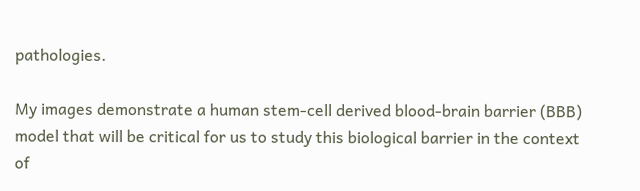pathologies.

My images demonstrate a human stem-cell derived blood-brain barrier (BBB) model that will be critical for us to study this biological barrier in the context of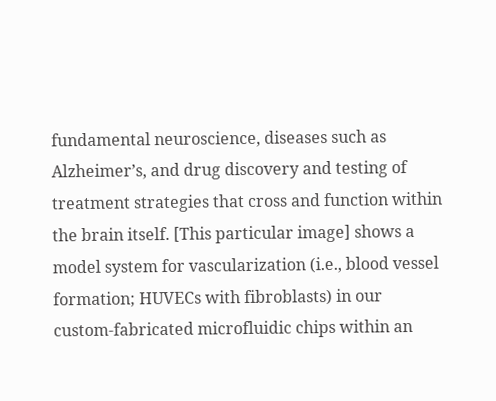fundamental neuroscience, diseases such as Alzheimer’s, and drug discovery and testing of treatment strategies that cross and function within the brain itself. [This particular image] shows a model system for vascularization (i.e., blood vessel formation; HUVECs with fibroblasts) in our custom-fabricated microfluidic chips within an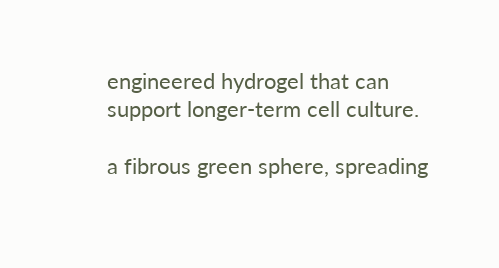engineered hydrogel that can support longer-term cell culture.

a fibrous green sphere, spreading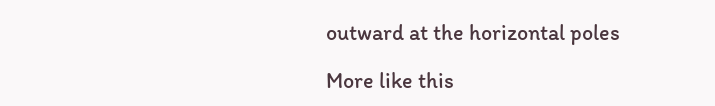outward at the horizontal poles

More like this